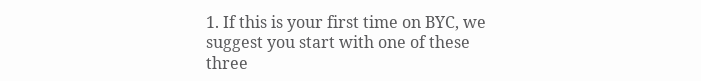1. If this is your first time on BYC, we suggest you start with one of these three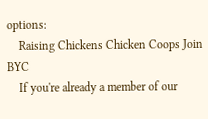options:
    Raising Chickens Chicken Coops Join BYC
    If you're already a member of our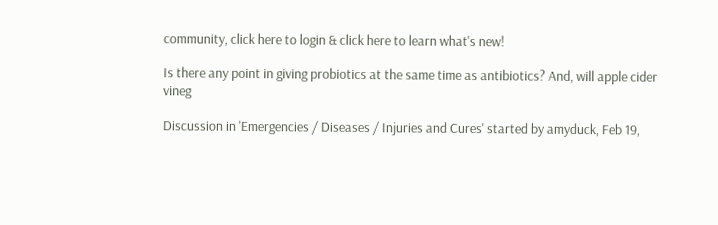community, click here to login & click here to learn what's new!

Is there any point in giving probiotics at the same time as antibiotics? And, will apple cider vineg

Discussion in 'Emergencies / Diseases / Injuries and Cures' started by amyduck, Feb 19,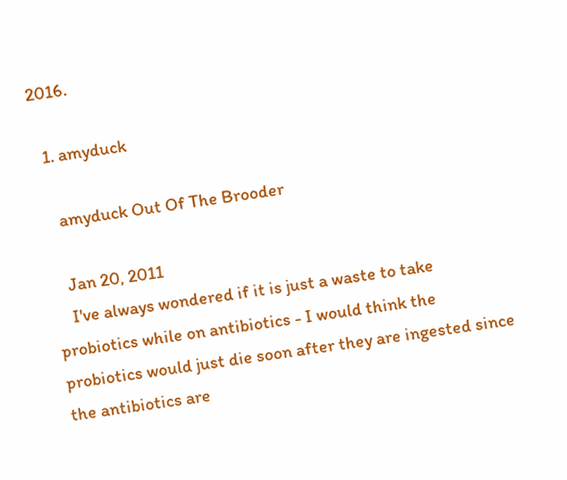2016.

  1. amyduck

    amyduck Out Of The Brooder

    Jan 20, 2011
    I've always wondered if it is just a waste to take probiotics while on antibiotics - I would think the probiotics would just die soon after they are ingested since the antibiotics are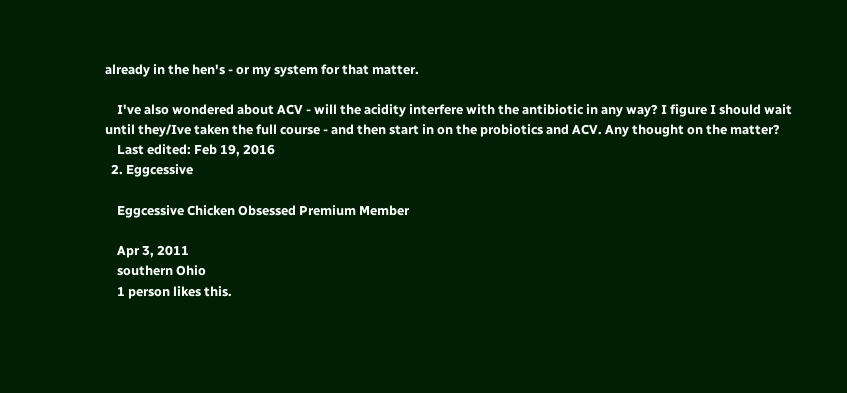already in the hen's - or my system for that matter.

    I've also wondered about ACV - will the acidity interfere with the antibiotic in any way? I figure I should wait until they/Ive taken the full course - and then start in on the probiotics and ACV. Any thought on the matter?
    Last edited: Feb 19, 2016
  2. Eggcessive

    Eggcessive Chicken Obsessed Premium Member

    Apr 3, 2011
    southern Ohio
    1 person likes this.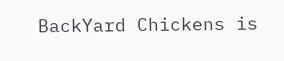BackYard Chickens is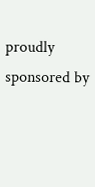proudly sponsored by